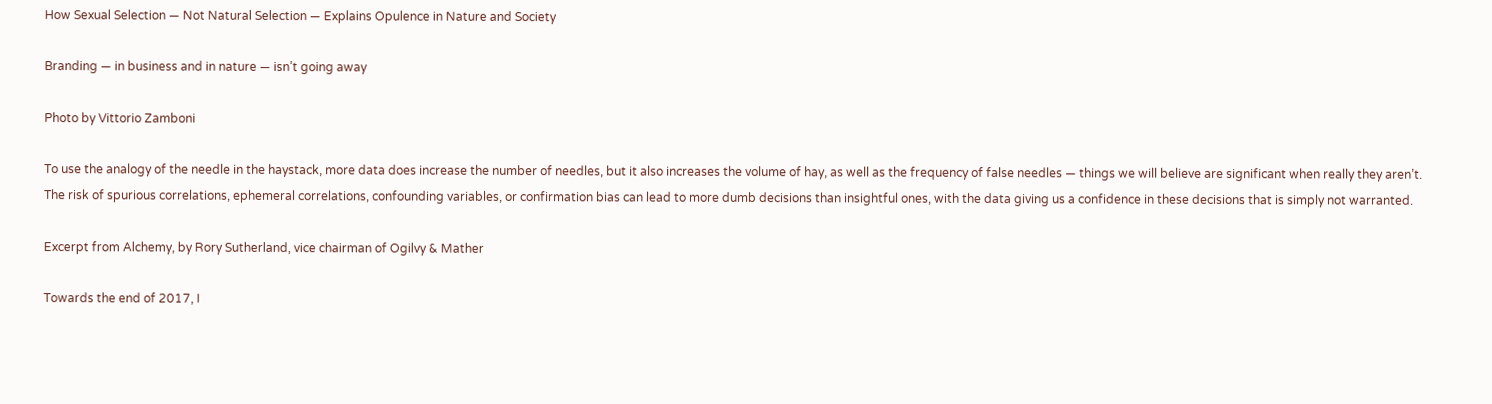How Sexual Selection — Not Natural Selection — Explains Opulence in Nature and Society

Branding — in business and in nature — isn’t going away

Photo by Vittorio Zamboni

To use the analogy of the needle in the haystack, more data does increase the number of needles, but it also increases the volume of hay, as well as the frequency of false needles — things we will believe are significant when really they aren’t. The risk of spurious correlations, ephemeral correlations, confounding variables, or confirmation bias can lead to more dumb decisions than insightful ones, with the data giving us a confidence in these decisions that is simply not warranted.

Excerpt from Alchemy, by Rory Sutherland, vice chairman of Ogilvy & Mather

Towards the end of 2017, I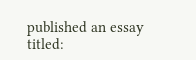published an essay titled: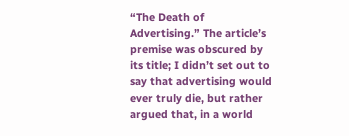“The Death of Advertising.” The article’s premise was obscured by its title; I didn’t set out to say that advertising would ever truly die, but rather argued that, in a world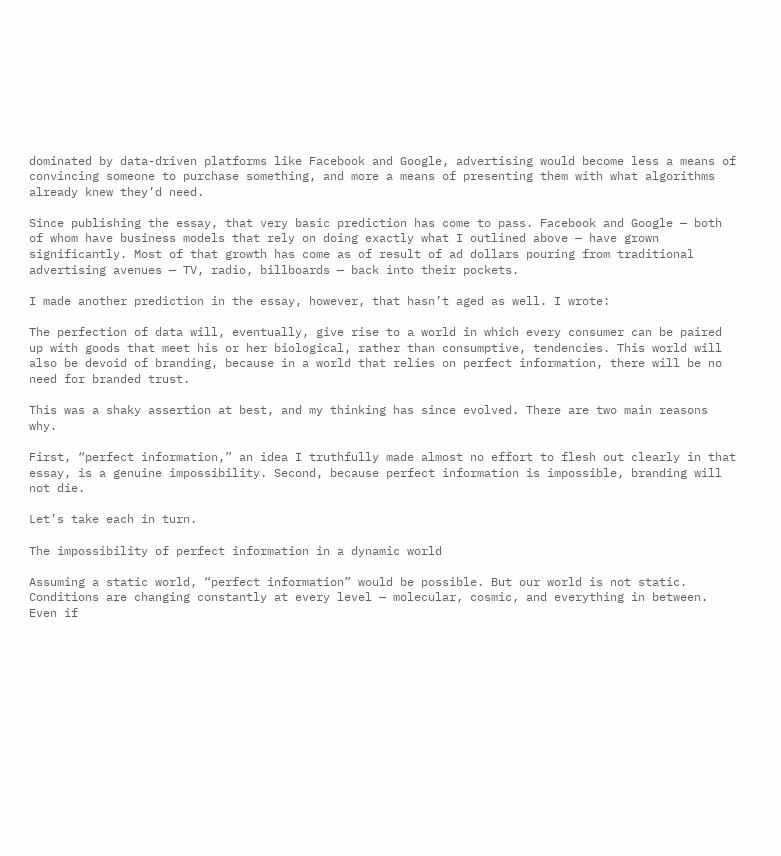dominated by data-driven platforms like Facebook and Google, advertising would become less a means of convincing someone to purchase something, and more a means of presenting them with what algorithms already knew they’d need.

Since publishing the essay, that very basic prediction has come to pass. Facebook and Google — both of whom have business models that rely on doing exactly what I outlined above — have grown significantly. Most of that growth has come as of result of ad dollars pouring from traditional advertising avenues — TV, radio, billboards — back into their pockets.

I made another prediction in the essay, however, that hasn’t aged as well. I wrote:

The perfection of data will, eventually, give rise to a world in which every consumer can be paired up with goods that meet his or her biological, rather than consumptive, tendencies. This world will also be devoid of branding, because in a world that relies on perfect information, there will be no need for branded trust.

This was a shaky assertion at best, and my thinking has since evolved. There are two main reasons why.

First, “perfect information,” an idea I truthfully made almost no effort to flesh out clearly in that essay, is a genuine impossibility. Second, because perfect information is impossible, branding will not die.

Let’s take each in turn.

The impossibility of perfect information in a dynamic world

Assuming a static world, “perfect information” would be possible. But our world is not static. Conditions are changing constantly at every level — molecular, cosmic, and everything in between. Even if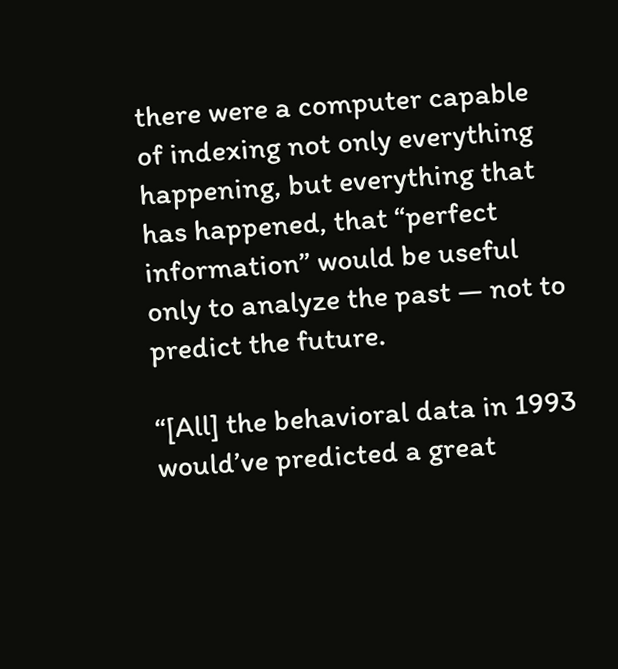there were a computer capable of indexing not only everything happening, but everything that has happened, that “perfect information” would be useful only to analyze the past — not to predict the future.

“[All] the behavioral data in 1993 would’ve predicted a great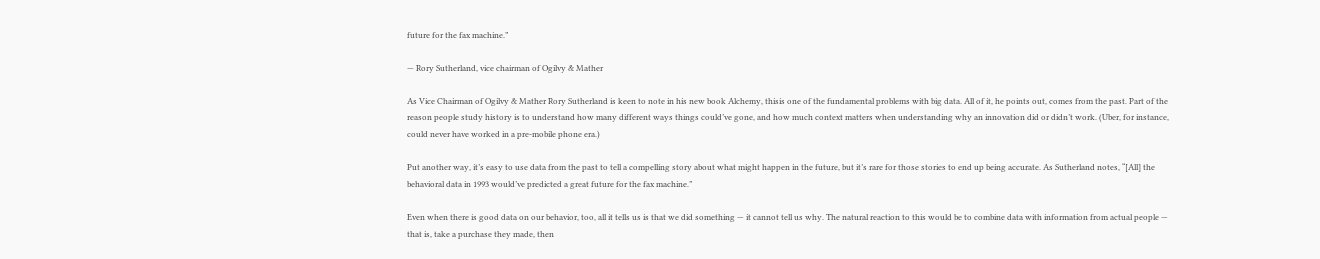future for the fax machine.”

— Rory Sutherland, vice chairman of Ogilvy & Mather

As Vice Chairman of Ogilvy & Mather Rory Sutherland is keen to note in his new book Alchemy, thisis one of the fundamental problems with big data. All of it, he points out, comes from the past. Part of the reason people study history is to understand how many different ways things could’ve gone, and how much context matters when understanding why an innovation did or didn’t work. (Uber, for instance, could never have worked in a pre-mobile phone era.)

Put another way, it’s easy to use data from the past to tell a compelling story about what might happen in the future, but it’s rare for those stories to end up being accurate. As Sutherland notes, “[All] the behavioral data in 1993 would’ve predicted a great future for the fax machine.”

Even when there is good data on our behavior, too, all it tells us is that we did something — it cannot tell us why. The natural reaction to this would be to combine data with information from actual people — that is, take a purchase they made, then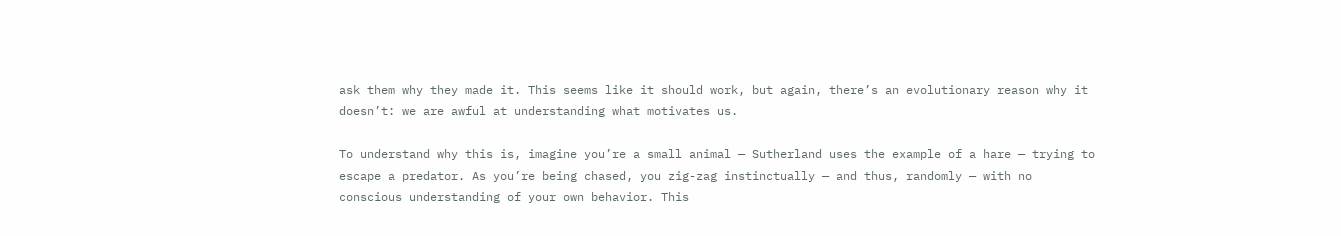ask them why they made it. This seems like it should work, but again, there’s an evolutionary reason why it doesn’t: we are awful at understanding what motivates us.

To understand why this is, imagine you’re a small animal — Sutherland uses the example of a hare — trying to escape a predator. As you’re being chased, you zig-zag instinctually — and thus, randomly — with no conscious understanding of your own behavior. This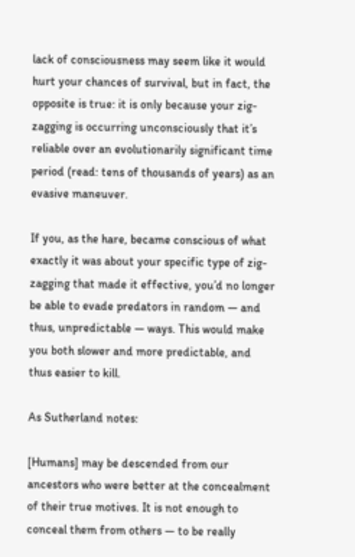lack of consciousness may seem like it would hurt your chances of survival, but in fact, the opposite is true: it is only because your zig-zagging is occurring unconsciously that it’s reliable over an evolutionarily significant time period (read: tens of thousands of years) as an evasive maneuver.

If you, as the hare, became conscious of what exactly it was about your specific type of zig-zagging that made it effective, you’d no longer be able to evade predators in random — and thus, unpredictable — ways. This would make you both slower and more predictable, and thus easier to kill.

As Sutherland notes:

[Humans] may be descended from our ancestors who were better at the concealment of their true motives. It is not enough to conceal them from others — to be really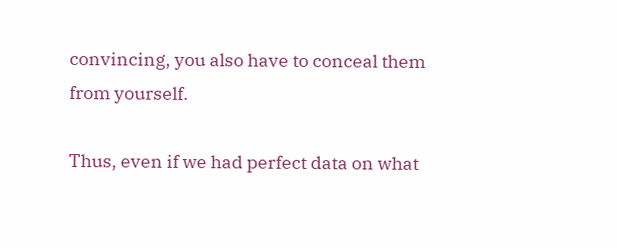convincing, you also have to conceal them from yourself.

Thus, even if we had perfect data on what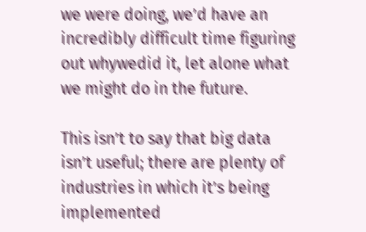we were doing, we’d have an incredibly difficult time figuring out whywedid it, let alone what we might do in the future.

This isn’t to say that big data isn’t useful; there are plenty of industries in which it’s being implemented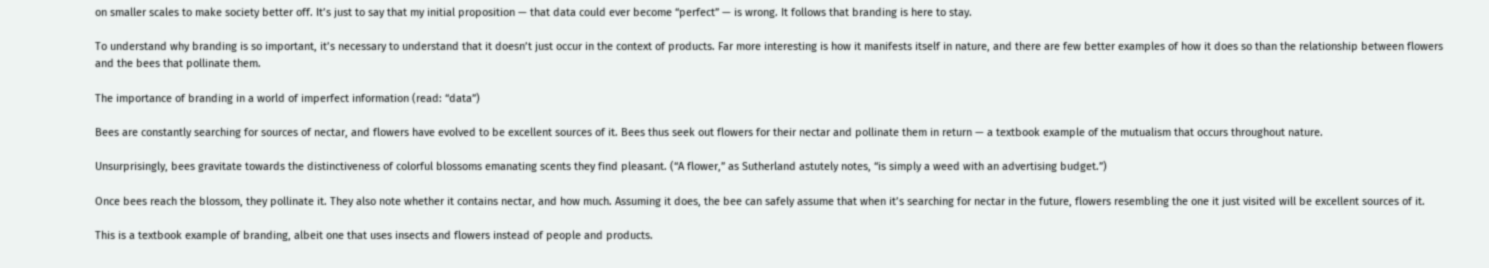on smaller scales to make society better off. It’s just to say that my initial proposition — that data could ever become “perfect” — is wrong. It follows that branding is here to stay.

To understand why branding is so important, it’s necessary to understand that it doesn’t just occur in the context of products. Far more interesting is how it manifests itself in nature, and there are few better examples of how it does so than the relationship between flowers and the bees that pollinate them.

The importance of branding in a world of imperfect information (read: “data”)

Bees are constantly searching for sources of nectar, and flowers have evolved to be excellent sources of it. Bees thus seek out flowers for their nectar and pollinate them in return — a textbook example of the mutualism that occurs throughout nature.

Unsurprisingly, bees gravitate towards the distinctiveness of colorful blossoms emanating scents they find pleasant. (“A flower,” as Sutherland astutely notes, “is simply a weed with an advertising budget.”)

Once bees reach the blossom, they pollinate it. They also note whether it contains nectar, and how much. Assuming it does, the bee can safely assume that when it’s searching for nectar in the future, flowers resembling the one it just visited will be excellent sources of it.

This is a textbook example of branding, albeit one that uses insects and flowers instead of people and products.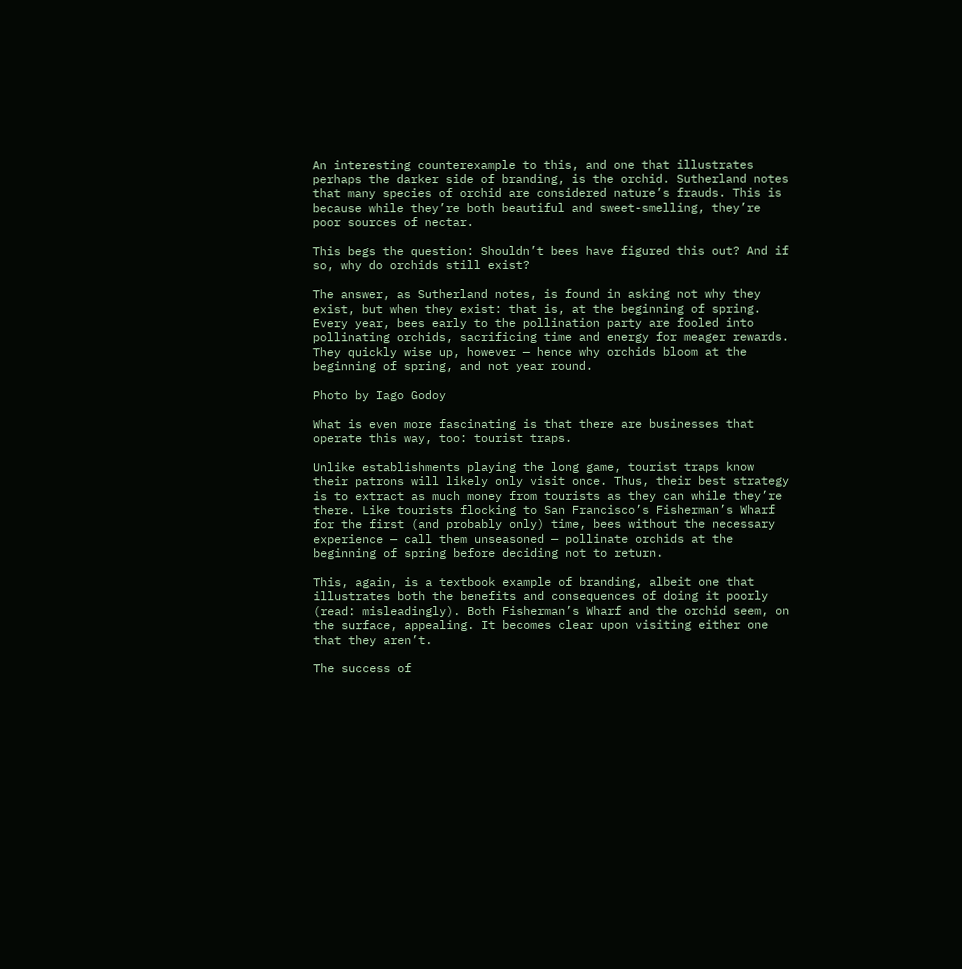An interesting counterexample to this, and one that illustrates perhaps the darker side of branding, is the orchid. Sutherland notes that many species of orchid are considered nature’s frauds. This is because while they’re both beautiful and sweet-smelling, they’re poor sources of nectar.

This begs the question: Shouldn’t bees have figured this out? And if so, why do orchids still exist?

The answer, as Sutherland notes, is found in asking not why they exist, but when they exist: that is, at the beginning of spring. Every year, bees early to the pollination party are fooled into pollinating orchids, sacrificing time and energy for meager rewards. They quickly wise up, however — hence why orchids bloom at the beginning of spring, and not year round.

Photo by Iago Godoy

What is even more fascinating is that there are businesses that operate this way, too: tourist traps.

Unlike establishments playing the long game, tourist traps know their patrons will likely only visit once. Thus, their best strategy is to extract as much money from tourists as they can while they’re there. Like tourists flocking to San Francisco’s Fisherman’s Wharf for the first (and probably only) time, bees without the necessary experience — call them unseasoned — pollinate orchids at the beginning of spring before deciding not to return.

This, again, is a textbook example of branding, albeit one that illustrates both the benefits and consequences of doing it poorly (read: misleadingly). Both Fisherman’s Wharf and the orchid seem, on the surface, appealing. It becomes clear upon visiting either one that they aren’t.

The success of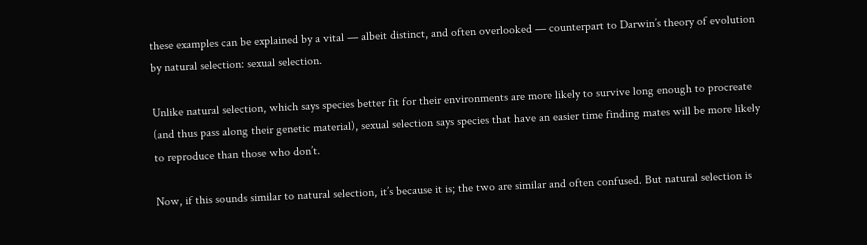these examples can be explained by a vital — albeit distinct, and often overlooked — counterpart to Darwin’s theory of evolution by natural selection: sexual selection.

Unlike natural selection, which says species better fit for their environments are more likely to survive long enough to procreate (and thus pass along their genetic material), sexual selection says species that have an easier time finding mates will be more likely to reproduce than those who don’t.

Now, if this sounds similar to natural selection, it’s because it is; the two are similar and often confused. But natural selection is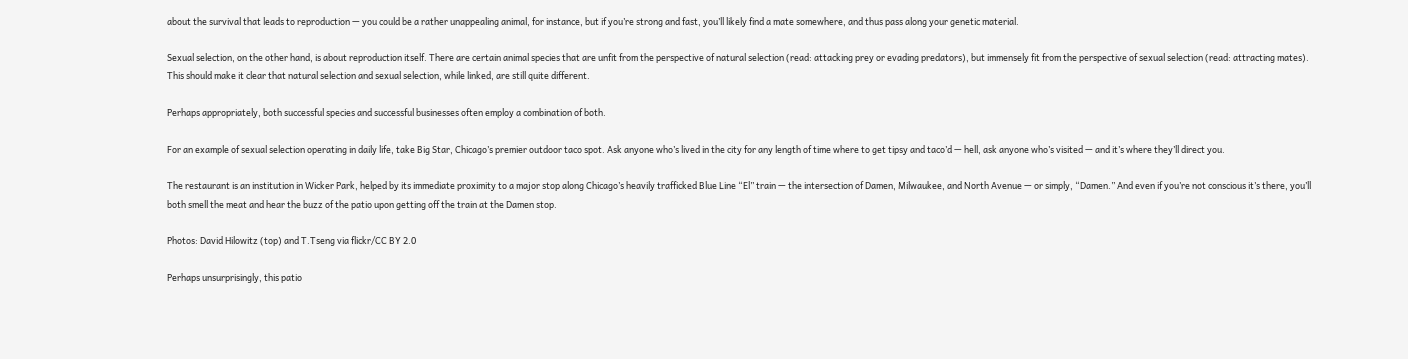about the survival that leads to reproduction — you could be a rather unappealing animal, for instance, but if you’re strong and fast, you’ll likely find a mate somewhere, and thus pass along your genetic material.

Sexual selection, on the other hand, is about reproduction itself. There are certain animal species that are unfit from the perspective of natural selection (read: attacking prey or evading predators), but immensely fit from the perspective of sexual selection (read: attracting mates). This should make it clear that natural selection and sexual selection, while linked, are still quite different.

Perhaps appropriately, both successful species and successful businesses often employ a combination of both.

For an example of sexual selection operating in daily life, take Big Star, Chicago’s premier outdoor taco spot. Ask anyone who’s lived in the city for any length of time where to get tipsy and taco’d — hell, ask anyone who’s visited — and it’s where they’ll direct you.

The restaurant is an institution in Wicker Park, helped by its immediate proximity to a major stop along Chicago’s heavily trafficked Blue Line “El” train — the intersection of Damen, Milwaukee, and North Avenue — or simply, “Damen.” And even if you’re not conscious it’s there, you’ll both smell the meat and hear the buzz of the patio upon getting off the train at the Damen stop.

Photos: David Hilowitz (top) and T.Tseng via flickr/CC BY 2.0

Perhaps unsurprisingly, this patio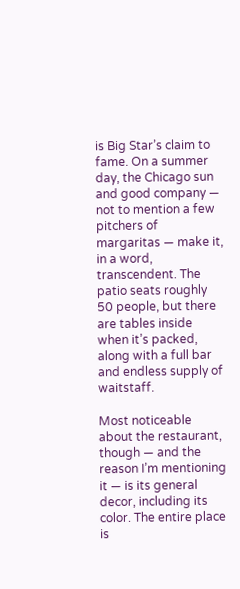is Big Star’s claim to fame. On a summer day, the Chicago sun and good company — not to mention a few pitchers of margaritas — make it, in a word, transcendent. The patio seats roughly 50 people, but there are tables inside when it’s packed, along with a full bar and endless supply of waitstaff.

Most noticeable about the restaurant, though — and the reason I’m mentioning it — is its general decor, including its color. The entire place is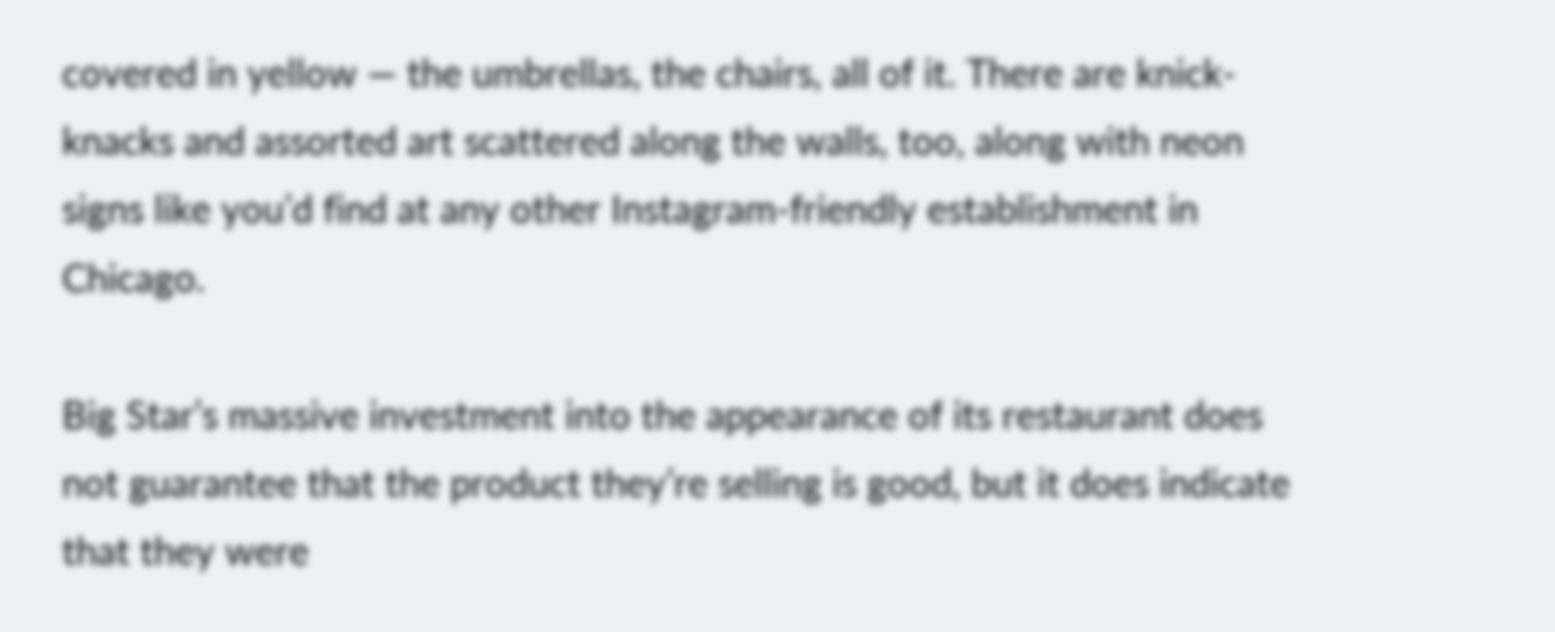covered in yellow — the umbrellas, the chairs, all of it. There are knick-knacks and assorted art scattered along the walls, too, along with neon signs like you’d find at any other Instagram-friendly establishment in Chicago.

Big Star’s massive investment into the appearance of its restaurant does not guarantee that the product they’re selling is good, but it does indicate that they were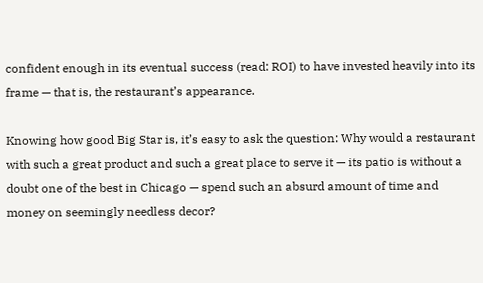confident enough in its eventual success (read: ROI) to have invested heavily into its frame — that is, the restaurant’s appearance.

Knowing how good Big Star is, it’s easy to ask the question: Why would a restaurant with such a great product and such a great place to serve it — its patio is without a doubt one of the best in Chicago — spend such an absurd amount of time and money on seemingly needless decor?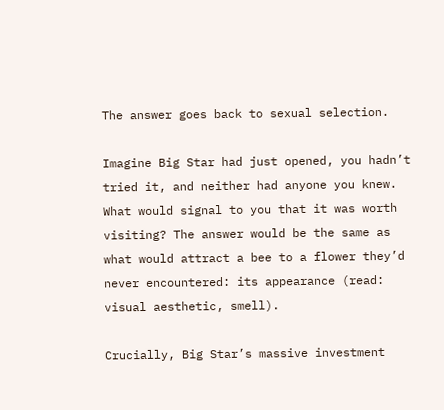The answer goes back to sexual selection.

Imagine Big Star had just opened, you hadn’t tried it, and neither had anyone you knew. What would signal to you that it was worth visiting? The answer would be the same as what would attract a bee to a flower they’d never encountered: its appearance (read: visual aesthetic, smell).

Crucially, Big Star’s massive investment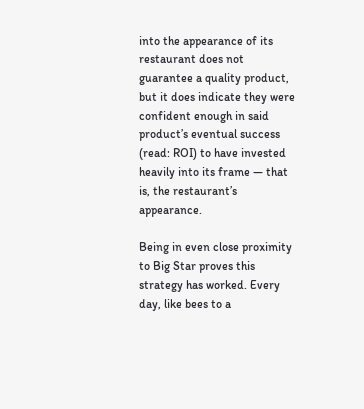into the appearance of its restaurant does not guarantee a quality product, but it does indicate they were confident enough in said product’s eventual success (read: ROI) to have invested heavily into its frame — that is, the restaurant’s appearance.

Being in even close proximity to Big Star proves this strategy has worked. Every day, like bees to a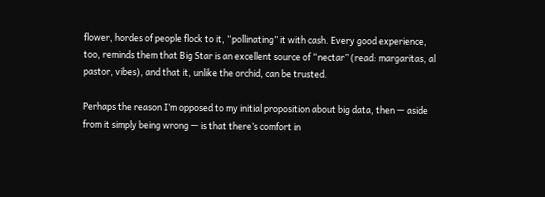flower, hordes of people flock to it, “pollinating” it with cash. Every good experience, too, reminds them that Big Star is an excellent source of “nectar” (read: margaritas, al pastor, vibes), and that it, unlike the orchid, can be trusted.

Perhaps the reason I’m opposed to my initial proposition about big data, then — aside from it simply being wrong — is that there’s comfort in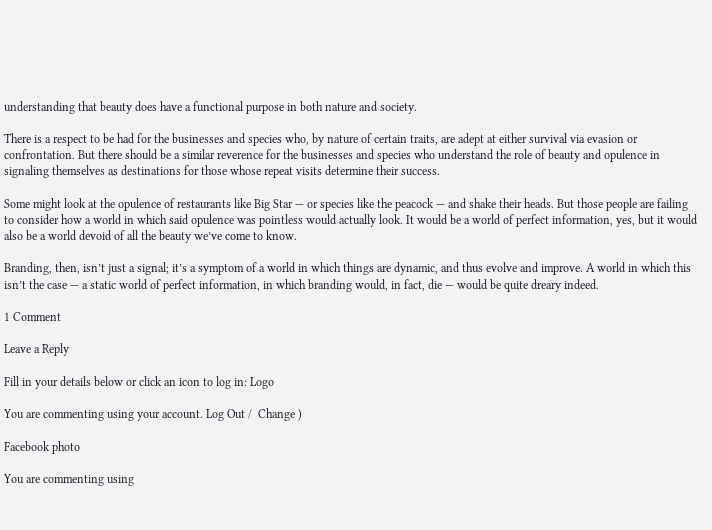understanding that beauty does have a functional purpose in both nature and society.

There is a respect to be had for the businesses and species who, by nature of certain traits, are adept at either survival via evasion or confrontation. But there should be a similar reverence for the businesses and species who understand the role of beauty and opulence in signaling themselves as destinations for those whose repeat visits determine their success.

Some might look at the opulence of restaurants like Big Star — or species like the peacock — and shake their heads. But those people are failing to consider how a world in which said opulence was pointless would actually look. It would be a world of perfect information, yes, but it would also be a world devoid of all the beauty we’ve come to know.

Branding, then, isn’t just a signal; it’s a symptom of a world in which things are dynamic, and thus evolve and improve. A world in which this isn’t the case — a static world of perfect information, in which branding would, in fact, die — would be quite dreary indeed.

1 Comment

Leave a Reply

Fill in your details below or click an icon to log in: Logo

You are commenting using your account. Log Out /  Change )

Facebook photo

You are commenting using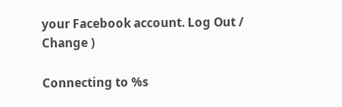your Facebook account. Log Out /  Change )

Connecting to %s